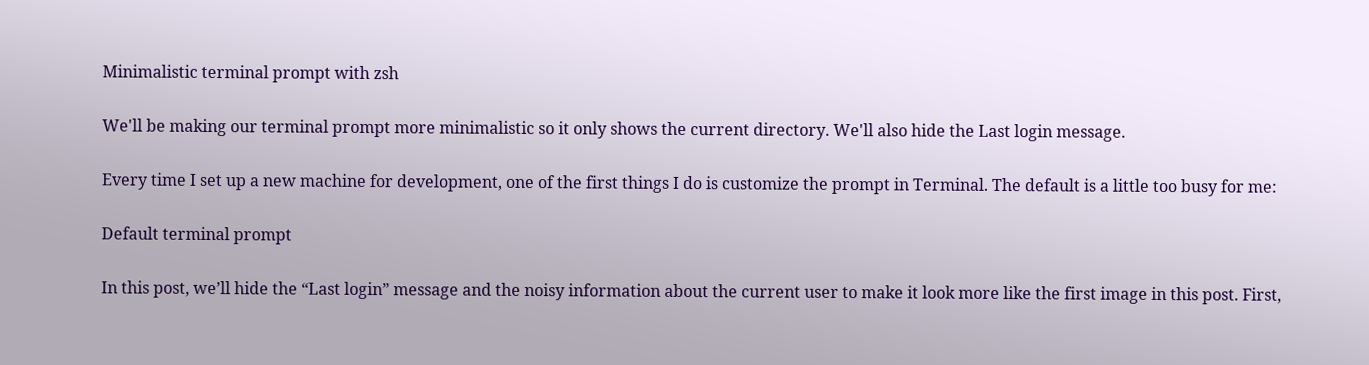Minimalistic terminal prompt with zsh

We'll be making our terminal prompt more minimalistic so it only shows the current directory. We'll also hide the Last login message.

Every time I set up a new machine for development, one of the first things I do is customize the prompt in Terminal. The default is a little too busy for me:

Default terminal prompt

In this post, we’ll hide the “Last login” message and the noisy information about the current user to make it look more like the first image in this post. First,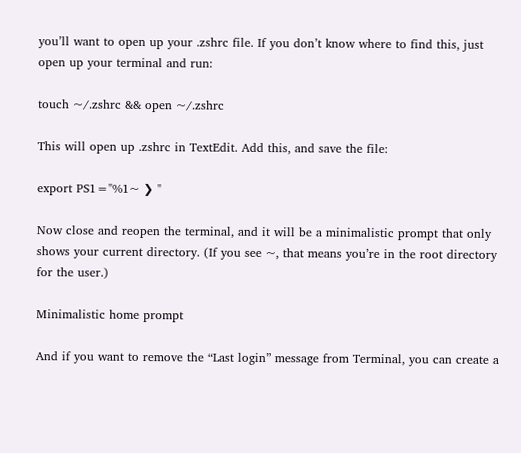you’ll want to open up your .zshrc file. If you don’t know where to find this, just open up your terminal and run:

touch ~/.zshrc && open ~/.zshrc

This will open up .zshrc in TextEdit. Add this, and save the file:

export PS1="%1~ ❯ "

Now close and reopen the terminal, and it will be a minimalistic prompt that only shows your current directory. (If you see ~, that means you’re in the root directory for the user.)

Minimalistic home prompt

And if you want to remove the “Last login” message from Terminal, you can create a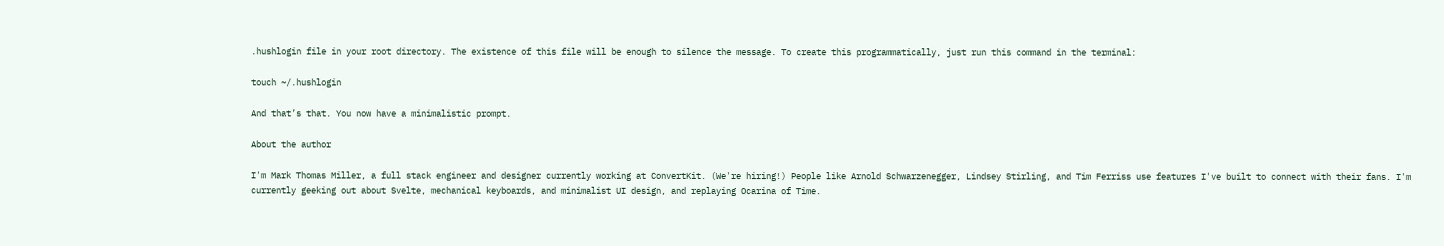.hushlogin file in your root directory. The existence of this file will be enough to silence the message. To create this programmatically, just run this command in the terminal:

touch ~/.hushlogin

And that’s that. You now have a minimalistic prompt.

About the author

I'm Mark Thomas Miller, a full stack engineer and designer currently working at ConvertKit. (We're hiring!) People like Arnold Schwarzenegger, Lindsey Stirling, and Tim Ferriss use features I've built to connect with their fans. I'm currently geeking out about Svelte, mechanical keyboards, and minimalist UI design, and replaying Ocarina of Time.